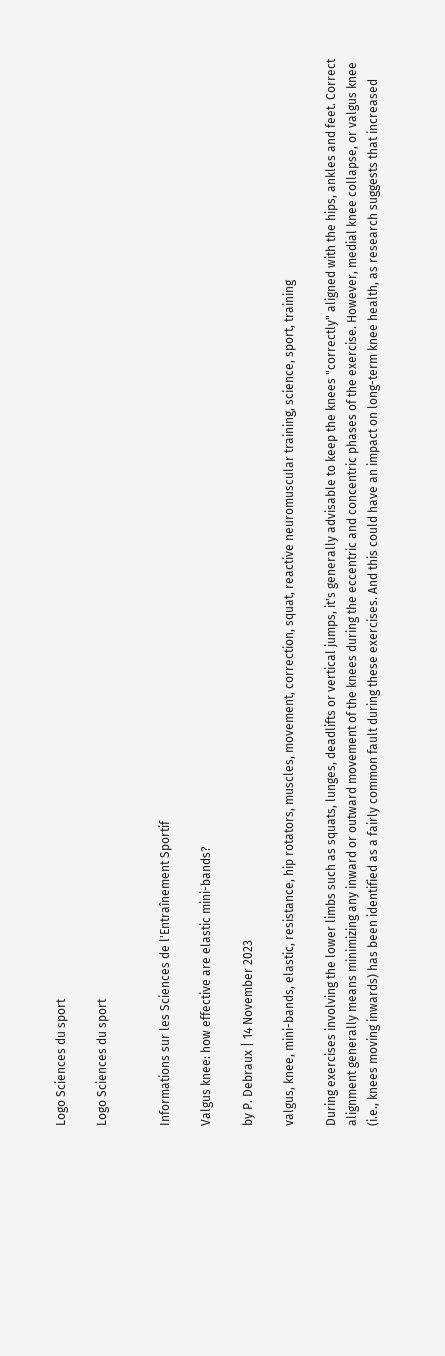Logo Sciences du sport

Logo Sciences du sport


Informations sur les Sciences de l'Entraînement Sportif

Valgus knee: how effective are elastic mini-bands?

by P. Debraux | 14 November 2023

valgus, knee, mini-bands, elastic, resistance, hip rotators, muscles, movement, correction, squat, reactive neuromuscular training, science, sport, training

During exercises involving the lower limbs such as squats, lunges, deadlifts or vertical jumps, it's generally advisable to keep the knees "correctly" aligned with the hips, ankles and feet. Correct alignment generally means minimizing any inward or outward movement of the knees during the eccentric and concentric phases of the exercise. However, medial knee collapse, or valgus knee (i.e., knees moving inwards) has been identified as a fairly common fault during these exercises. And this could have an impact on long-term knee health, as research suggests that increased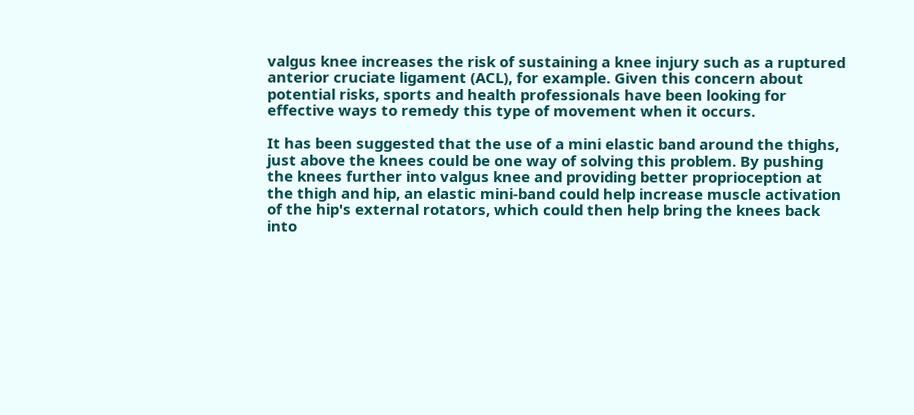valgus knee increases the risk of sustaining a knee injury such as a ruptured anterior cruciate ligament (ACL), for example. Given this concern about potential risks, sports and health professionals have been looking for effective ways to remedy this type of movement when it occurs.

It has been suggested that the use of a mini elastic band around the thighs, just above the knees could be one way of solving this problem. By pushing the knees further into valgus knee and providing better proprioception at the thigh and hip, an elastic mini-band could help increase muscle activation of the hip's external rotators, which could then help bring the knees back into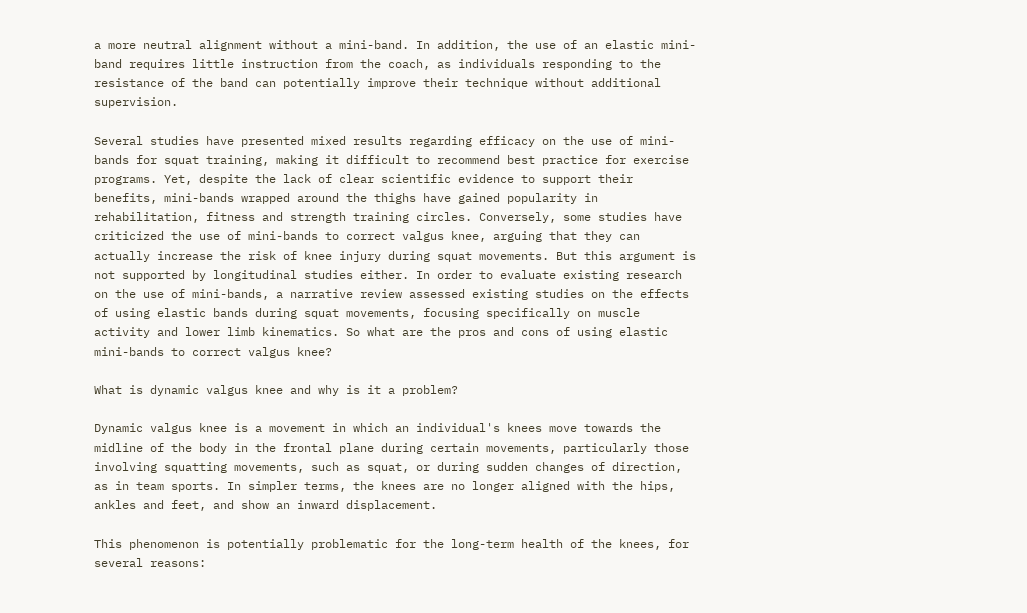a more neutral alignment without a mini-band. In addition, the use of an elastic mini-band requires little instruction from the coach, as individuals responding to the resistance of the band can potentially improve their technique without additional supervision.

Several studies have presented mixed results regarding efficacy on the use of mini- bands for squat training, making it difficult to recommend best practice for exercise programs. Yet, despite the lack of clear scientific evidence to support their benefits, mini-bands wrapped around the thighs have gained popularity in rehabilitation, fitness and strength training circles. Conversely, some studies have criticized the use of mini-bands to correct valgus knee, arguing that they can actually increase the risk of knee injury during squat movements. But this argument is not supported by longitudinal studies either. In order to evaluate existing research on the use of mini-bands, a narrative review assessed existing studies on the effects of using elastic bands during squat movements, focusing specifically on muscle activity and lower limb kinematics. So what are the pros and cons of using elastic mini-bands to correct valgus knee?

What is dynamic valgus knee and why is it a problem?

Dynamic valgus knee is a movement in which an individual's knees move towards the midline of the body in the frontal plane during certain movements, particularly those involving squatting movements, such as squat, or during sudden changes of direction, as in team sports. In simpler terms, the knees are no longer aligned with the hips, ankles and feet, and show an inward displacement.

This phenomenon is potentially problematic for the long-term health of the knees, for several reasons: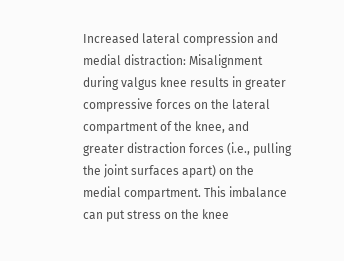Increased lateral compression and medial distraction: Misalignment during valgus knee results in greater compressive forces on the lateral compartment of the knee, and greater distraction forces (i.e., pulling the joint surfaces apart) on the medial compartment. This imbalance can put stress on the knee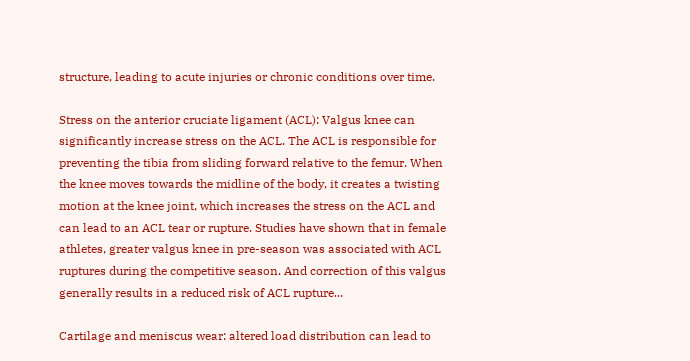structure, leading to acute injuries or chronic conditions over time.

Stress on the anterior cruciate ligament (ACL): Valgus knee can significantly increase stress on the ACL. The ACL is responsible for preventing the tibia from sliding forward relative to the femur. When the knee moves towards the midline of the body, it creates a twisting motion at the knee joint, which increases the stress on the ACL and can lead to an ACL tear or rupture. Studies have shown that in female athletes, greater valgus knee in pre-season was associated with ACL ruptures during the competitive season. And correction of this valgus generally results in a reduced risk of ACL rupture...

Cartilage and meniscus wear: altered load distribution can lead to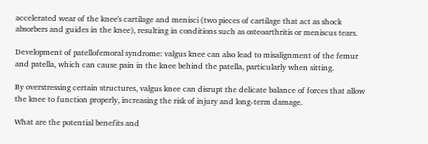accelerated wear of the knee's cartilage and menisci (two pieces of cartilage that act as shock absorbers and guides in the knee), resulting in conditions such as osteoarthritis or meniscus tears.

Development of patellofemoral syndrome: valgus knee can also lead to misalignment of the femur and patella, which can cause pain in the knee behind the patella, particularly when sitting.

By overstressing certain structures, valgus knee can disrupt the delicate balance of forces that allow the knee to function properly, increasing the risk of injury and long-term damage.

What are the potential benefits and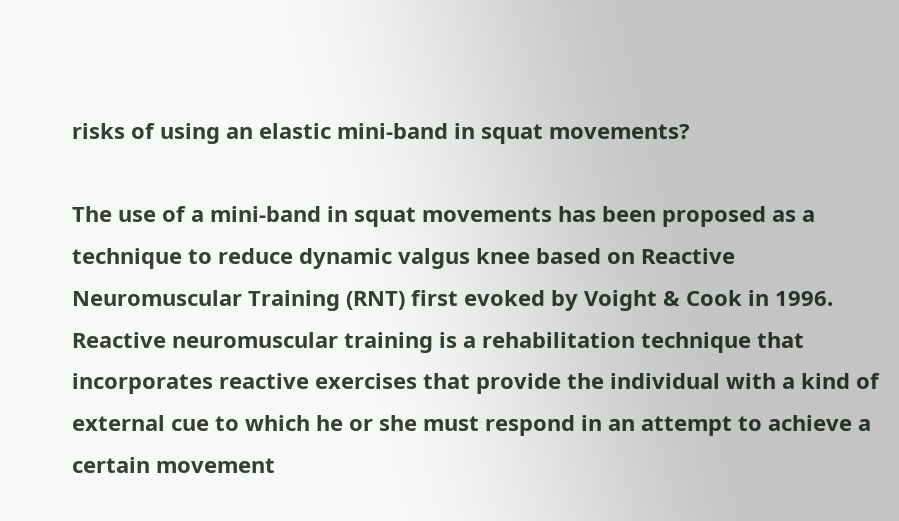risks of using an elastic mini-band in squat movements?

The use of a mini-band in squat movements has been proposed as a technique to reduce dynamic valgus knee based on Reactive Neuromuscular Training (RNT) first evoked by Voight & Cook in 1996. Reactive neuromuscular training is a rehabilitation technique that incorporates reactive exercises that provide the individual with a kind of external cue to which he or she must respond in an attempt to achieve a certain movement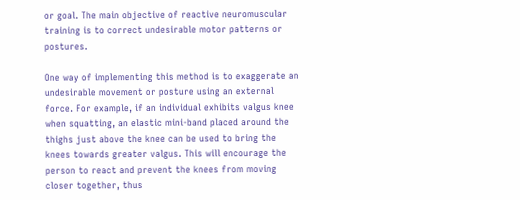or goal. The main objective of reactive neuromuscular training is to correct undesirable motor patterns or postures.

One way of implementing this method is to exaggerate an undesirable movement or posture using an external force. For example, if an individual exhibits valgus knee when squatting, an elastic mini-band placed around the thighs just above the knee can be used to bring the knees towards greater valgus. This will encourage the person to react and prevent the knees from moving closer together, thus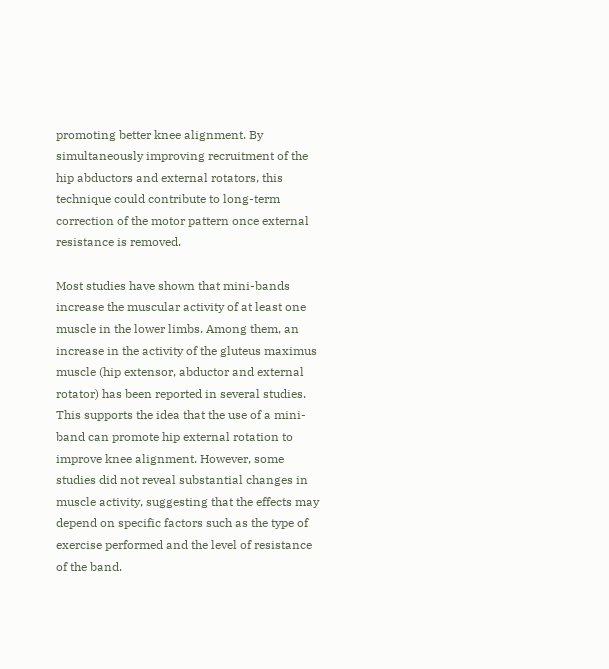promoting better knee alignment. By simultaneously improving recruitment of the hip abductors and external rotators, this technique could contribute to long-term correction of the motor pattern once external resistance is removed.

Most studies have shown that mini-bands increase the muscular activity of at least one muscle in the lower limbs. Among them, an increase in the activity of the gluteus maximus muscle (hip extensor, abductor and external rotator) has been reported in several studies. This supports the idea that the use of a mini-band can promote hip external rotation to improve knee alignment. However, some studies did not reveal substantial changes in muscle activity, suggesting that the effects may depend on specific factors such as the type of exercise performed and the level of resistance of the band.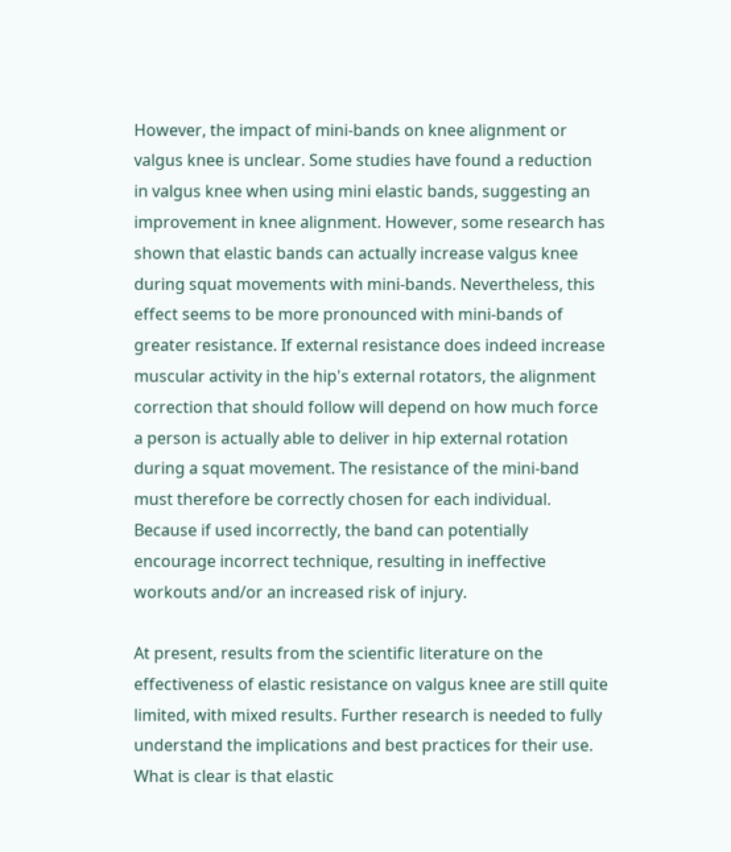However, the impact of mini-bands on knee alignment or valgus knee is unclear. Some studies have found a reduction in valgus knee when using mini elastic bands, suggesting an improvement in knee alignment. However, some research has shown that elastic bands can actually increase valgus knee during squat movements with mini-bands. Nevertheless, this effect seems to be more pronounced with mini-bands of greater resistance. If external resistance does indeed increase muscular activity in the hip's external rotators, the alignment correction that should follow will depend on how much force a person is actually able to deliver in hip external rotation during a squat movement. The resistance of the mini-band must therefore be correctly chosen for each individual. Because if used incorrectly, the band can potentially encourage incorrect technique, resulting in ineffective workouts and/or an increased risk of injury.

At present, results from the scientific literature on the effectiveness of elastic resistance on valgus knee are still quite limited, with mixed results. Further research is needed to fully understand the implications and best practices for their use. What is clear is that elastic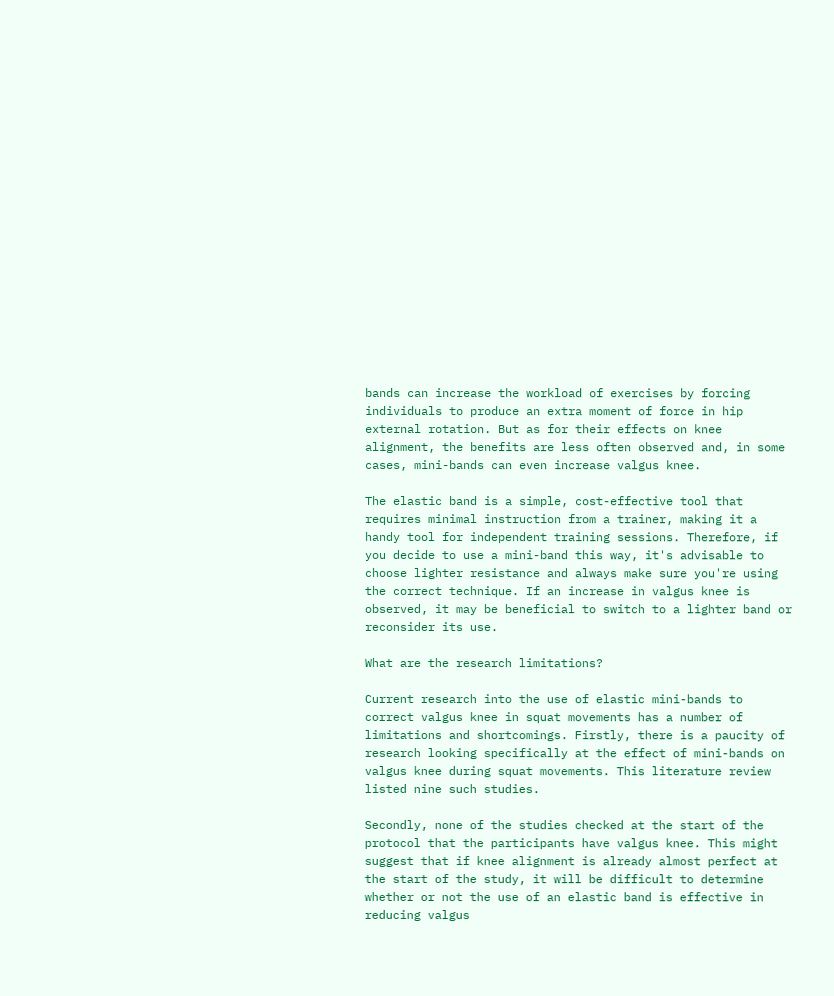bands can increase the workload of exercises by forcing individuals to produce an extra moment of force in hip external rotation. But as for their effects on knee alignment, the benefits are less often observed and, in some cases, mini-bands can even increase valgus knee.

The elastic band is a simple, cost-effective tool that requires minimal instruction from a trainer, making it a handy tool for independent training sessions. Therefore, if you decide to use a mini-band this way, it's advisable to choose lighter resistance and always make sure you're using the correct technique. If an increase in valgus knee is observed, it may be beneficial to switch to a lighter band or reconsider its use.

What are the research limitations?

Current research into the use of elastic mini-bands to correct valgus knee in squat movements has a number of limitations and shortcomings. Firstly, there is a paucity of research looking specifically at the effect of mini-bands on valgus knee during squat movements. This literature review listed nine such studies.

Secondly, none of the studies checked at the start of the protocol that the participants have valgus knee. This might suggest that if knee alignment is already almost perfect at the start of the study, it will be difficult to determine whether or not the use of an elastic band is effective in reducing valgus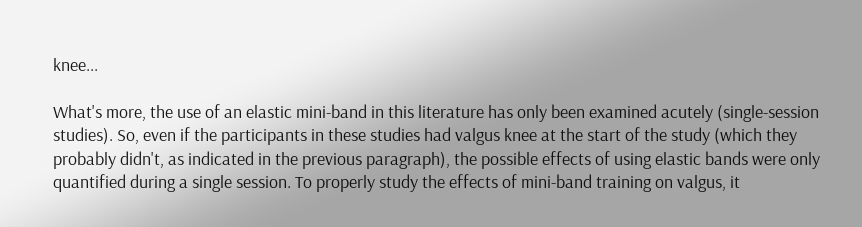knee...

What's more, the use of an elastic mini-band in this literature has only been examined acutely (single-session studies). So, even if the participants in these studies had valgus knee at the start of the study (which they probably didn't, as indicated in the previous paragraph), the possible effects of using elastic bands were only quantified during a single session. To properly study the effects of mini-band training on valgus, it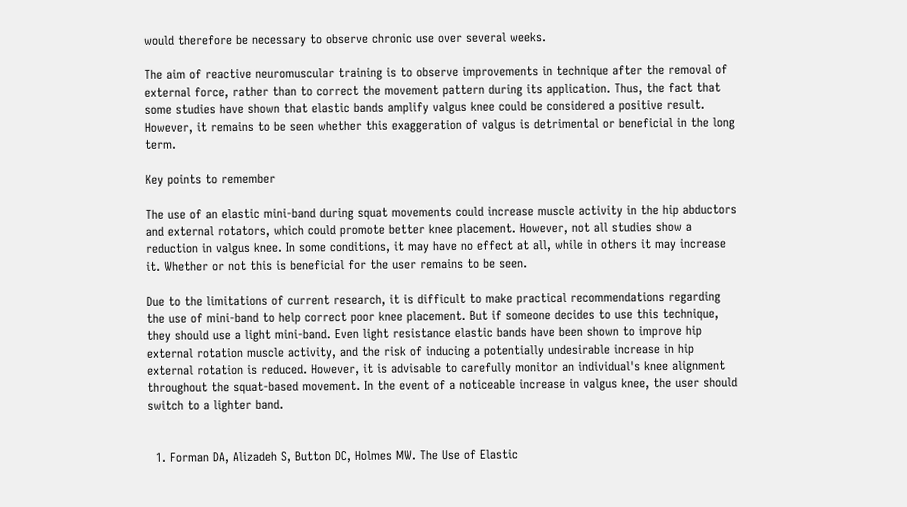would therefore be necessary to observe chronic use over several weeks.

The aim of reactive neuromuscular training is to observe improvements in technique after the removal of external force, rather than to correct the movement pattern during its application. Thus, the fact that some studies have shown that elastic bands amplify valgus knee could be considered a positive result. However, it remains to be seen whether this exaggeration of valgus is detrimental or beneficial in the long term.

Key points to remember

The use of an elastic mini-band during squat movements could increase muscle activity in the hip abductors and external rotators, which could promote better knee placement. However, not all studies show a reduction in valgus knee. In some conditions, it may have no effect at all, while in others it may increase it. Whether or not this is beneficial for the user remains to be seen.

Due to the limitations of current research, it is difficult to make practical recommendations regarding the use of mini-band to help correct poor knee placement. But if someone decides to use this technique, they should use a light mini-band. Even light resistance elastic bands have been shown to improve hip external rotation muscle activity, and the risk of inducing a potentially undesirable increase in hip external rotation is reduced. However, it is advisable to carefully monitor an individual's knee alignment throughout the squat-based movement. In the event of a noticeable increase in valgus knee, the user should switch to a lighter band.


  1. Forman DA, Alizadeh S, Button DC, Holmes MW. The Use of Elastic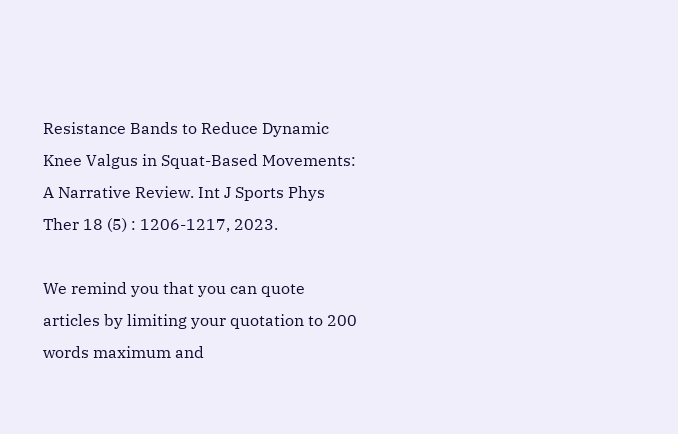Resistance Bands to Reduce Dynamic Knee Valgus in Squat-Based Movements: A Narrative Review. Int J Sports Phys Ther 18 (5) : 1206-1217, 2023.

We remind you that you can quote articles by limiting your quotation to 200 words maximum and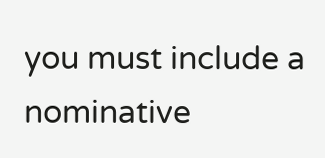you must include a nominative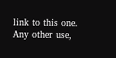link to this one. Any other use,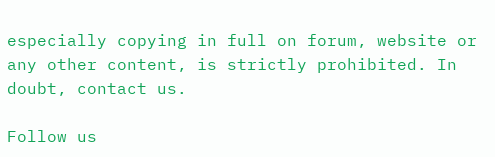especially copying in full on forum, website or any other content, is strictly prohibited. In doubt, contact us.

Follow us